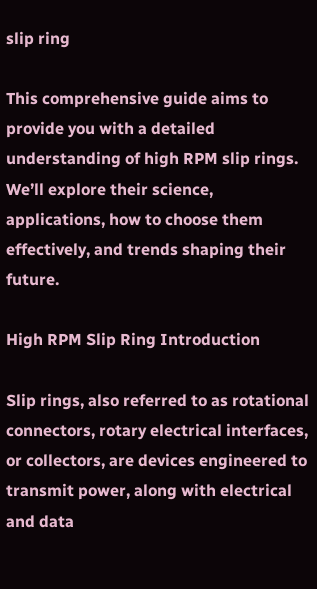slip ring

This comprehensive guide aims to provide you with a detailed understanding of high RPM slip rings. We’ll explore their science, applications, how to choose them effectively, and trends shaping their future.

High RPM Slip Ring Introduction

Slip rings, also referred to as rotational connectors, rotary electrical interfaces, or collectors, are devices engineered to transmit power, along with electrical and data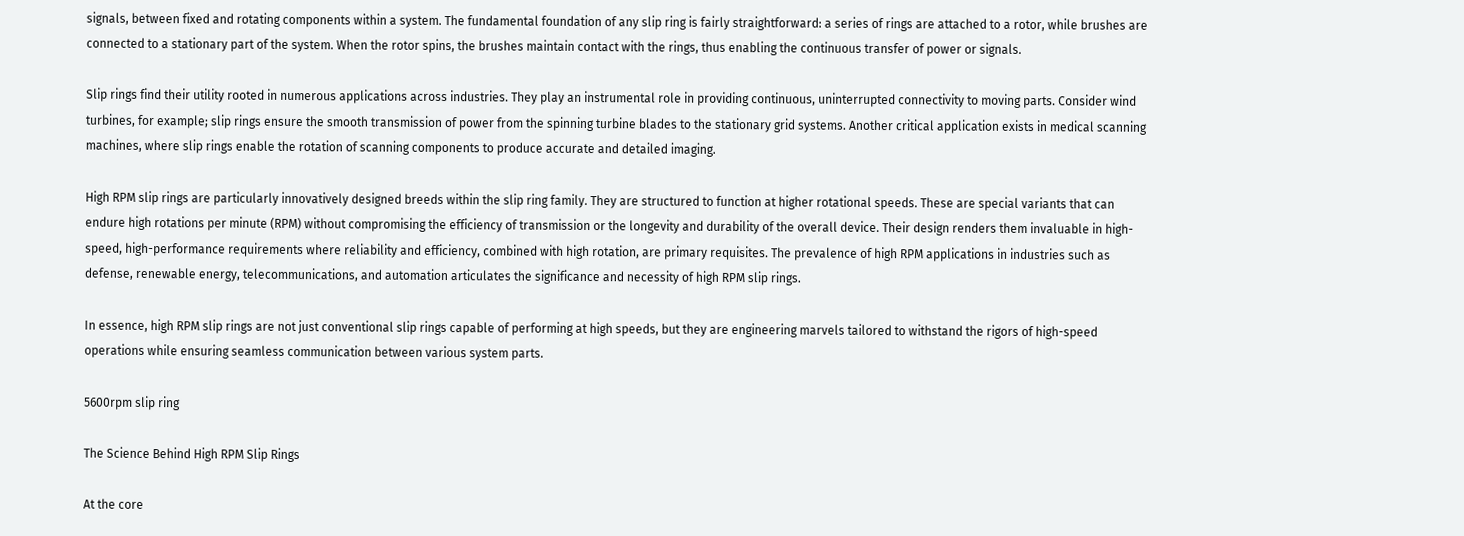signals, between fixed and rotating components within a system. The fundamental foundation of any slip ring is fairly straightforward: a series of rings are attached to a rotor, while brushes are connected to a stationary part of the system. When the rotor spins, the brushes maintain contact with the rings, thus enabling the continuous transfer of power or signals.

Slip rings find their utility rooted in numerous applications across industries. They play an instrumental role in providing continuous, uninterrupted connectivity to moving parts. Consider wind turbines, for example; slip rings ensure the smooth transmission of power from the spinning turbine blades to the stationary grid systems. Another critical application exists in medical scanning machines, where slip rings enable the rotation of scanning components to produce accurate and detailed imaging.

High RPM slip rings are particularly innovatively designed breeds within the slip ring family. They are structured to function at higher rotational speeds. These are special variants that can endure high rotations per minute (RPM) without compromising the efficiency of transmission or the longevity and durability of the overall device. Their design renders them invaluable in high-speed, high-performance requirements where reliability and efficiency, combined with high rotation, are primary requisites. The prevalence of high RPM applications in industries such as defense, renewable energy, telecommunications, and automation articulates the significance and necessity of high RPM slip rings.

In essence, high RPM slip rings are not just conventional slip rings capable of performing at high speeds, but they are engineering marvels tailored to withstand the rigors of high-speed operations while ensuring seamless communication between various system parts.

5600rpm slip ring

The Science Behind High RPM Slip Rings

At the core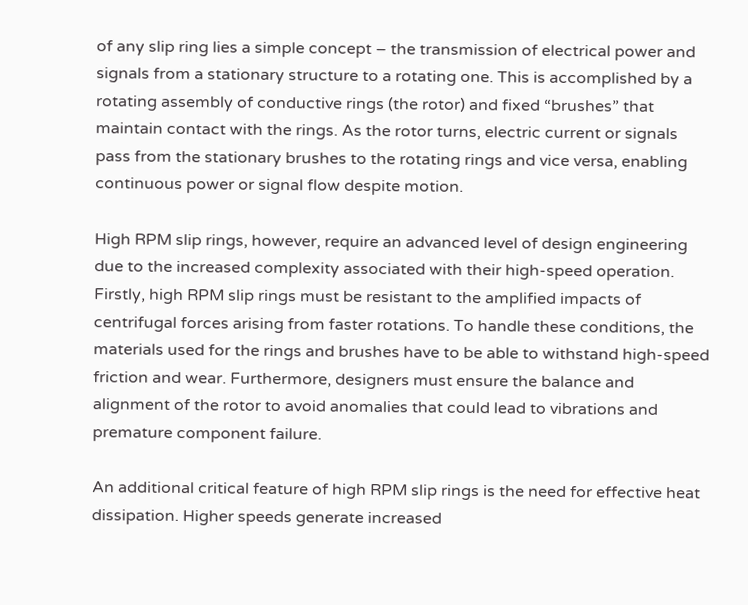of any slip ring lies a simple concept – the transmission of electrical power and signals from a stationary structure to a rotating one. This is accomplished by a rotating assembly of conductive rings (the rotor) and fixed “brushes” that maintain contact with the rings. As the rotor turns, electric current or signals pass from the stationary brushes to the rotating rings and vice versa, enabling continuous power or signal flow despite motion.

High RPM slip rings, however, require an advanced level of design engineering due to the increased complexity associated with their high-speed operation. Firstly, high RPM slip rings must be resistant to the amplified impacts of centrifugal forces arising from faster rotations. To handle these conditions, the materials used for the rings and brushes have to be able to withstand high-speed friction and wear. Furthermore, designers must ensure the balance and alignment of the rotor to avoid anomalies that could lead to vibrations and premature component failure.

An additional critical feature of high RPM slip rings is the need for effective heat dissipation. Higher speeds generate increased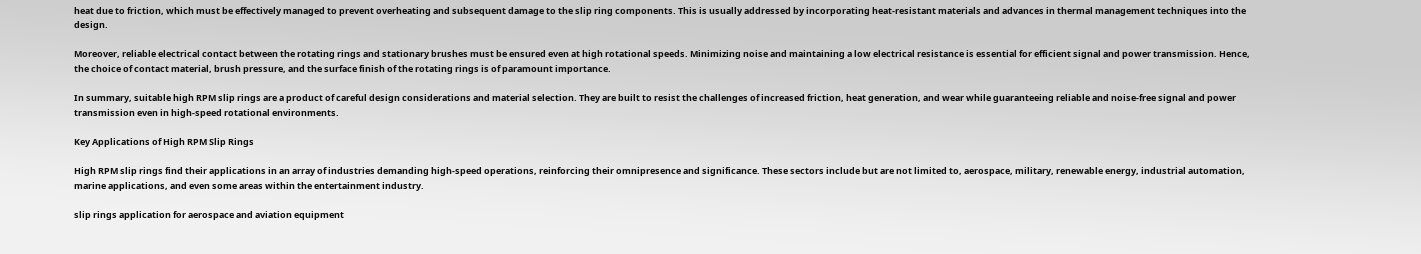heat due to friction, which must be effectively managed to prevent overheating and subsequent damage to the slip ring components. This is usually addressed by incorporating heat-resistant materials and advances in thermal management techniques into the design.

Moreover, reliable electrical contact between the rotating rings and stationary brushes must be ensured even at high rotational speeds. Minimizing noise and maintaining a low electrical resistance is essential for efficient signal and power transmission. Hence, the choice of contact material, brush pressure, and the surface finish of the rotating rings is of paramount importance.

In summary, suitable high RPM slip rings are a product of careful design considerations and material selection. They are built to resist the challenges of increased friction, heat generation, and wear while guaranteeing reliable and noise-free signal and power transmission even in high-speed rotational environments.

Key Applications of High RPM Slip Rings

High RPM slip rings find their applications in an array of industries demanding high-speed operations, reinforcing their omnipresence and significance. These sectors include but are not limited to, aerospace, military, renewable energy, industrial automation, marine applications, and even some areas within the entertainment industry.

slip rings application for aerospace and aviation equipment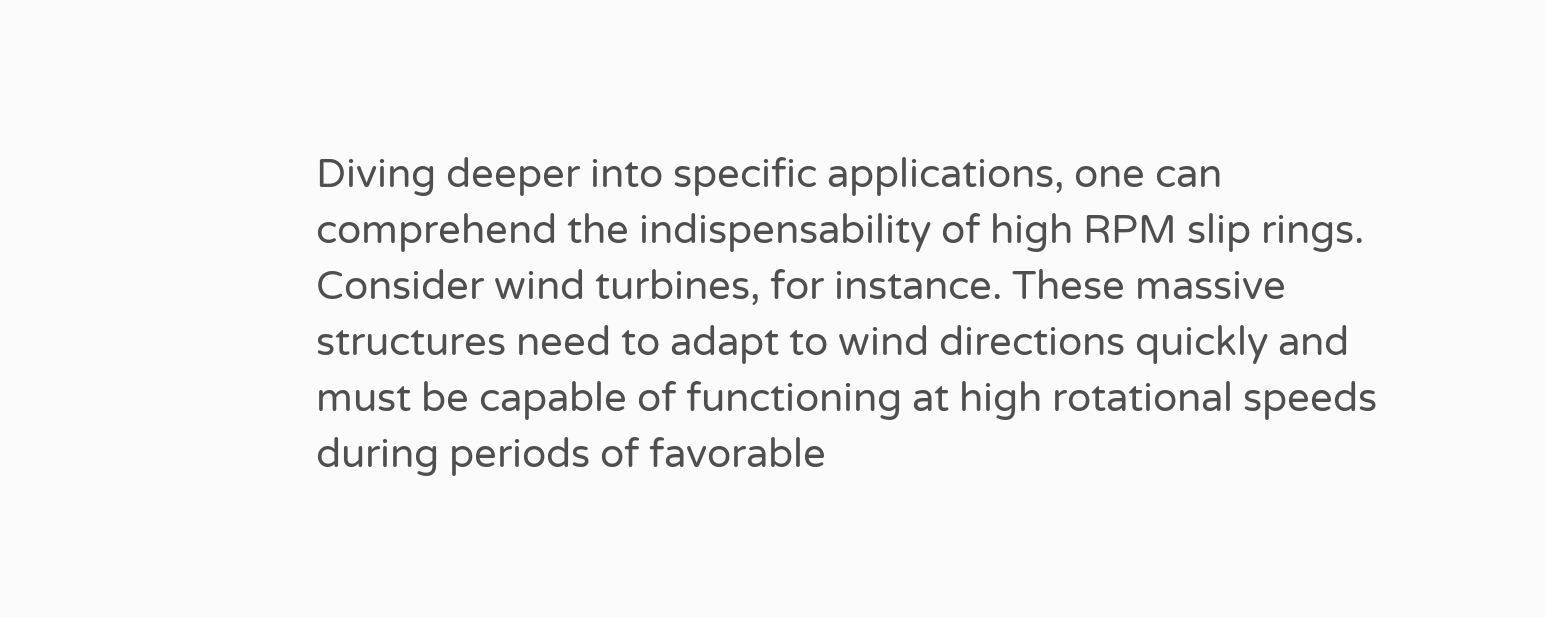Diving deeper into specific applications, one can comprehend the indispensability of high RPM slip rings. Consider wind turbines, for instance. These massive structures need to adapt to wind directions quickly and must be capable of functioning at high rotational speeds during periods of favorable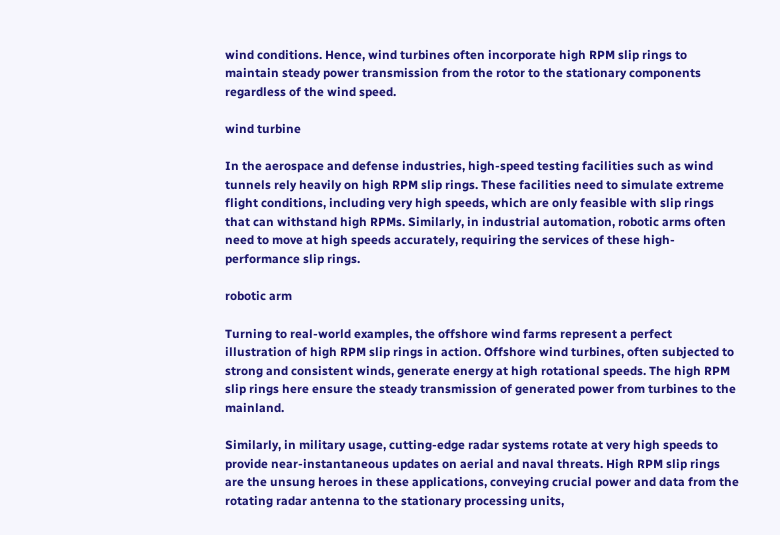wind conditions. Hence, wind turbines often incorporate high RPM slip rings to maintain steady power transmission from the rotor to the stationary components regardless of the wind speed.

wind turbine

In the aerospace and defense industries, high-speed testing facilities such as wind tunnels rely heavily on high RPM slip rings. These facilities need to simulate extreme flight conditions, including very high speeds, which are only feasible with slip rings that can withstand high RPMs. Similarly, in industrial automation, robotic arms often need to move at high speeds accurately, requiring the services of these high-performance slip rings.

robotic arm

Turning to real-world examples, the offshore wind farms represent a perfect illustration of high RPM slip rings in action. Offshore wind turbines, often subjected to strong and consistent winds, generate energy at high rotational speeds. The high RPM slip rings here ensure the steady transmission of generated power from turbines to the mainland.

Similarly, in military usage, cutting-edge radar systems rotate at very high speeds to provide near-instantaneous updates on aerial and naval threats. High RPM slip rings are the unsung heroes in these applications, conveying crucial power and data from the rotating radar antenna to the stationary processing units,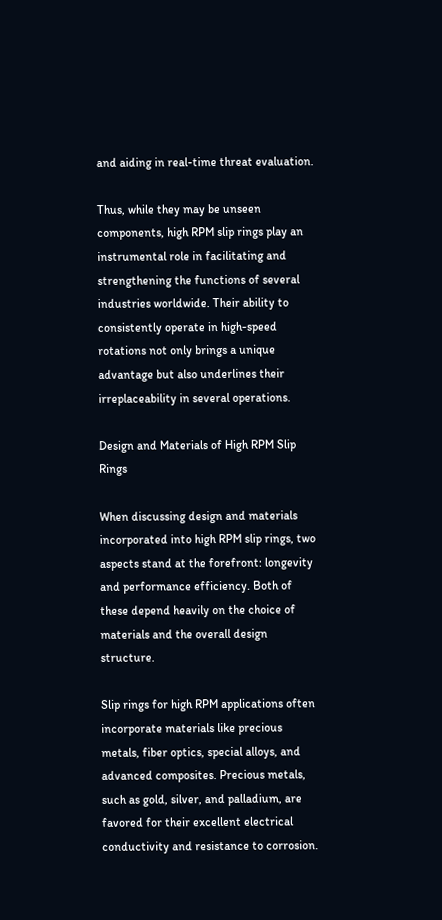and aiding in real-time threat evaluation.

Thus, while they may be unseen components, high RPM slip rings play an instrumental role in facilitating and strengthening the functions of several industries worldwide. Their ability to consistently operate in high-speed rotations not only brings a unique advantage but also underlines their irreplaceability in several operations.

Design and Materials of High RPM Slip Rings

When discussing design and materials incorporated into high RPM slip rings, two aspects stand at the forefront: longevity and performance efficiency. Both of these depend heavily on the choice of materials and the overall design structure.

Slip rings for high RPM applications often incorporate materials like precious metals, fiber optics, special alloys, and advanced composites. Precious metals, such as gold, silver, and palladium, are favored for their excellent electrical conductivity and resistance to corrosion.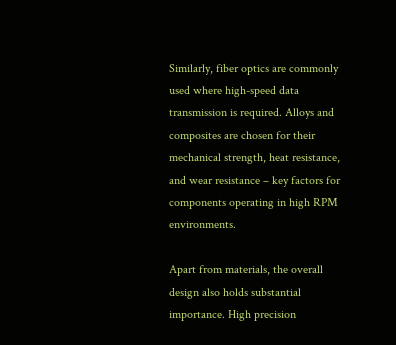Similarly, fiber optics are commonly used where high-speed data transmission is required. Alloys and composites are chosen for their mechanical strength, heat resistance, and wear resistance – key factors for components operating in high RPM environments.

Apart from materials, the overall design also holds substantial importance. High precision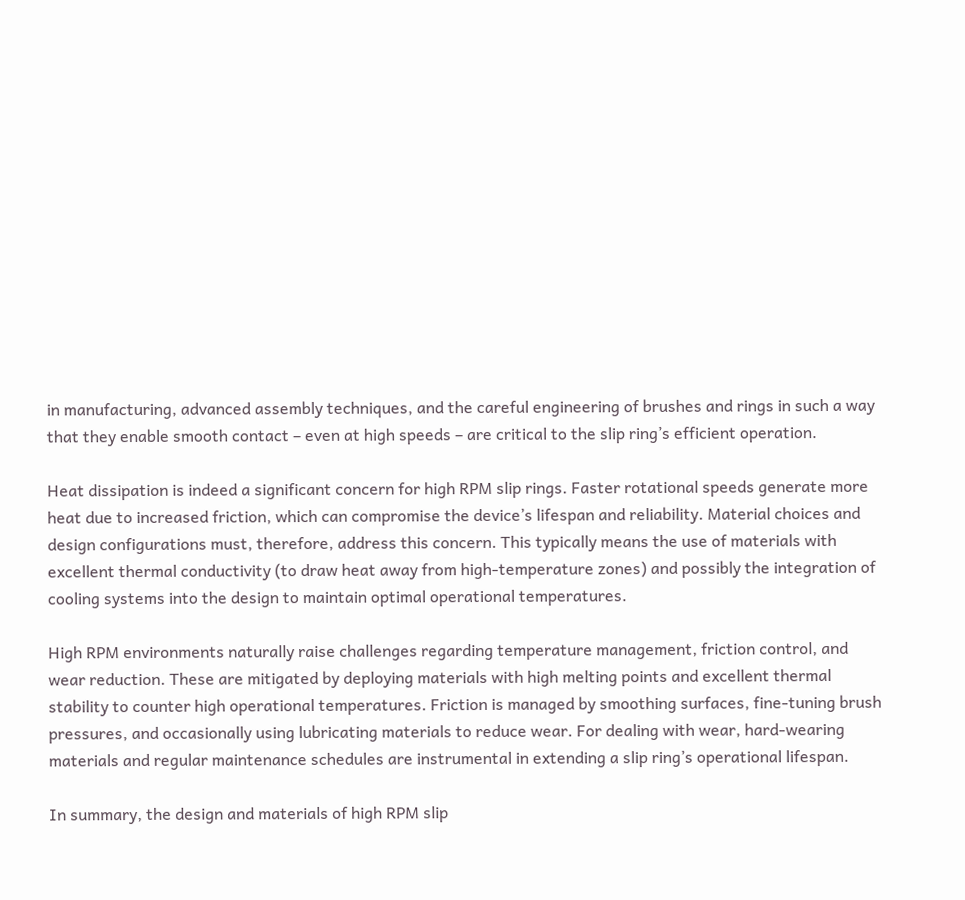in manufacturing, advanced assembly techniques, and the careful engineering of brushes and rings in such a way that they enable smooth contact – even at high speeds – are critical to the slip ring’s efficient operation.

Heat dissipation is indeed a significant concern for high RPM slip rings. Faster rotational speeds generate more heat due to increased friction, which can compromise the device’s lifespan and reliability. Material choices and design configurations must, therefore, address this concern. This typically means the use of materials with excellent thermal conductivity (to draw heat away from high-temperature zones) and possibly the integration of cooling systems into the design to maintain optimal operational temperatures.

High RPM environments naturally raise challenges regarding temperature management, friction control, and wear reduction. These are mitigated by deploying materials with high melting points and excellent thermal stability to counter high operational temperatures. Friction is managed by smoothing surfaces, fine-tuning brush pressures, and occasionally using lubricating materials to reduce wear. For dealing with wear, hard-wearing materials and regular maintenance schedules are instrumental in extending a slip ring’s operational lifespan.

In summary, the design and materials of high RPM slip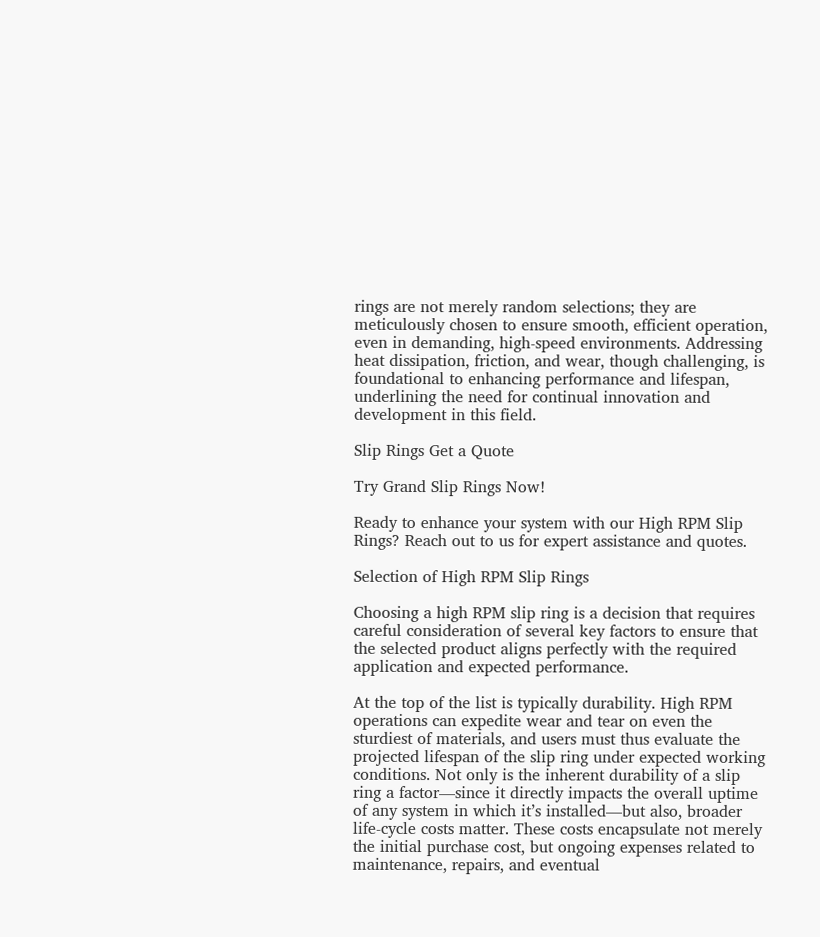rings are not merely random selections; they are meticulously chosen to ensure smooth, efficient operation, even in demanding, high-speed environments. Addressing heat dissipation, friction, and wear, though challenging, is foundational to enhancing performance and lifespan, underlining the need for continual innovation and development in this field.

Slip Rings Get a Quote

Try Grand Slip Rings Now!

Ready to enhance your system with our High RPM Slip Rings? Reach out to us for expert assistance and quotes.

Selection of High RPM Slip Rings

Choosing a high RPM slip ring is a decision that requires careful consideration of several key factors to ensure that the selected product aligns perfectly with the required application and expected performance.

At the top of the list is typically durability. High RPM operations can expedite wear and tear on even the sturdiest of materials, and users must thus evaluate the projected lifespan of the slip ring under expected working conditions. Not only is the inherent durability of a slip ring a factor—since it directly impacts the overall uptime of any system in which it’s installed—but also, broader life-cycle costs matter. These costs encapsulate not merely the initial purchase cost, but ongoing expenses related to maintenance, repairs, and eventual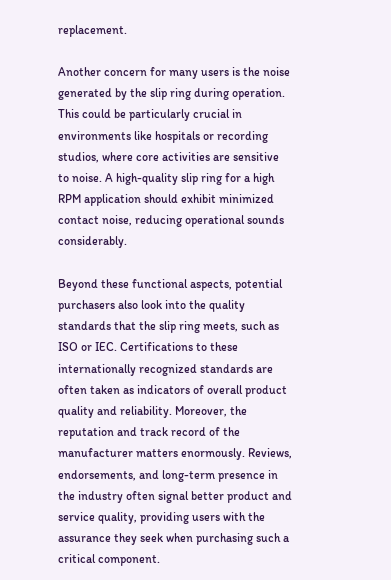replacement.

Another concern for many users is the noise generated by the slip ring during operation. This could be particularly crucial in environments like hospitals or recording studios, where core activities are sensitive to noise. A high-quality slip ring for a high RPM application should exhibit minimized contact noise, reducing operational sounds considerably.

Beyond these functional aspects, potential purchasers also look into the quality standards that the slip ring meets, such as ISO or IEC. Certifications to these internationally recognized standards are often taken as indicators of overall product quality and reliability. Moreover, the reputation and track record of the manufacturer matters enormously. Reviews, endorsements, and long-term presence in the industry often signal better product and service quality, providing users with the assurance they seek when purchasing such a critical component.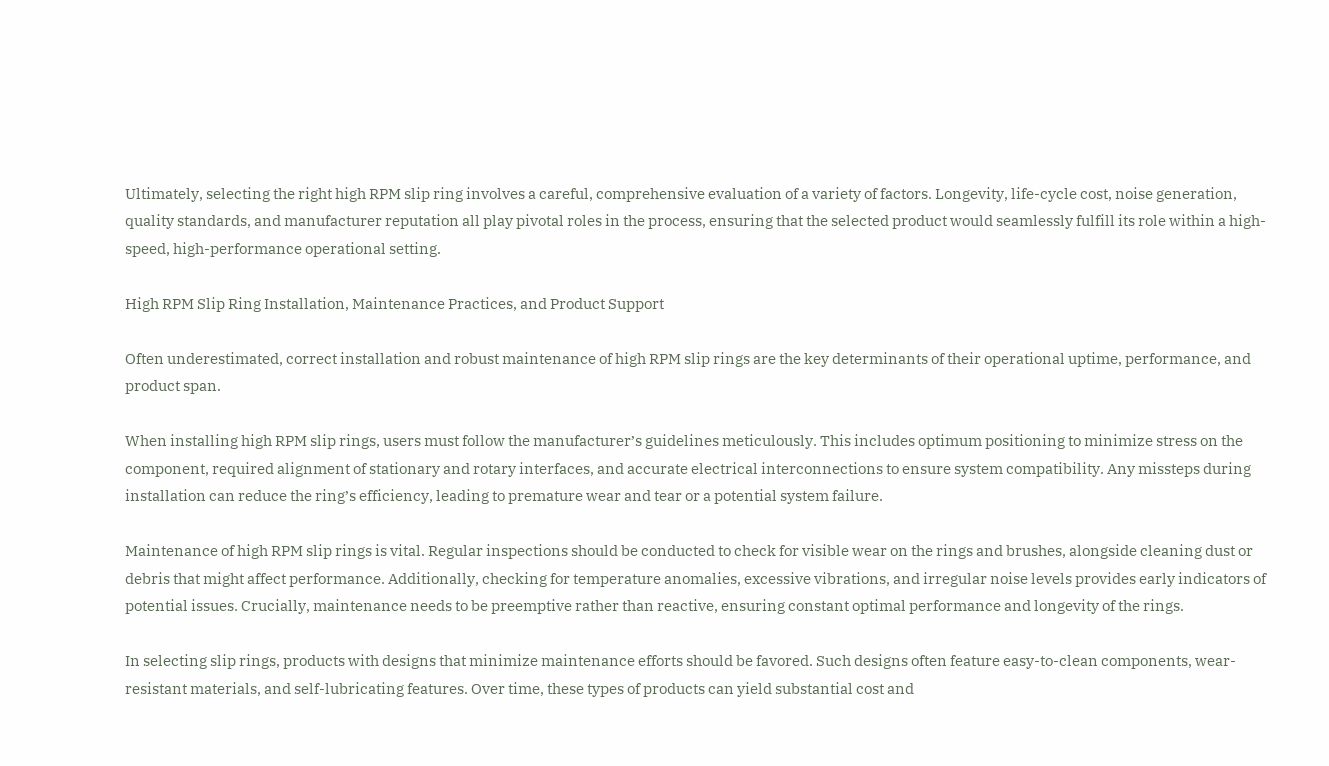Ultimately, selecting the right high RPM slip ring involves a careful, comprehensive evaluation of a variety of factors. Longevity, life-cycle cost, noise generation, quality standards, and manufacturer reputation all play pivotal roles in the process, ensuring that the selected product would seamlessly fulfill its role within a high-speed, high-performance operational setting.

High RPM Slip Ring Installation, Maintenance Practices, and Product Support

Often underestimated, correct installation and robust maintenance of high RPM slip rings are the key determinants of their operational uptime, performance, and product span.

When installing high RPM slip rings, users must follow the manufacturer’s guidelines meticulously. This includes optimum positioning to minimize stress on the component, required alignment of stationary and rotary interfaces, and accurate electrical interconnections to ensure system compatibility. Any missteps during installation can reduce the ring’s efficiency, leading to premature wear and tear or a potential system failure.

Maintenance of high RPM slip rings is vital. Regular inspections should be conducted to check for visible wear on the rings and brushes, alongside cleaning dust or debris that might affect performance. Additionally, checking for temperature anomalies, excessive vibrations, and irregular noise levels provides early indicators of potential issues. Crucially, maintenance needs to be preemptive rather than reactive, ensuring constant optimal performance and longevity of the rings.

In selecting slip rings, products with designs that minimize maintenance efforts should be favored. Such designs often feature easy-to-clean components, wear-resistant materials, and self-lubricating features. Over time, these types of products can yield substantial cost and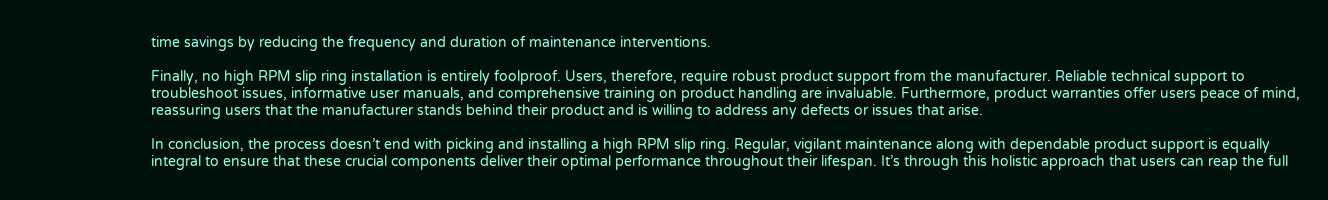time savings by reducing the frequency and duration of maintenance interventions.

Finally, no high RPM slip ring installation is entirely foolproof. Users, therefore, require robust product support from the manufacturer. Reliable technical support to troubleshoot issues, informative user manuals, and comprehensive training on product handling are invaluable. Furthermore, product warranties offer users peace of mind, reassuring users that the manufacturer stands behind their product and is willing to address any defects or issues that arise.

In conclusion, the process doesn’t end with picking and installing a high RPM slip ring. Regular, vigilant maintenance along with dependable product support is equally integral to ensure that these crucial components deliver their optimal performance throughout their lifespan. It’s through this holistic approach that users can reap the full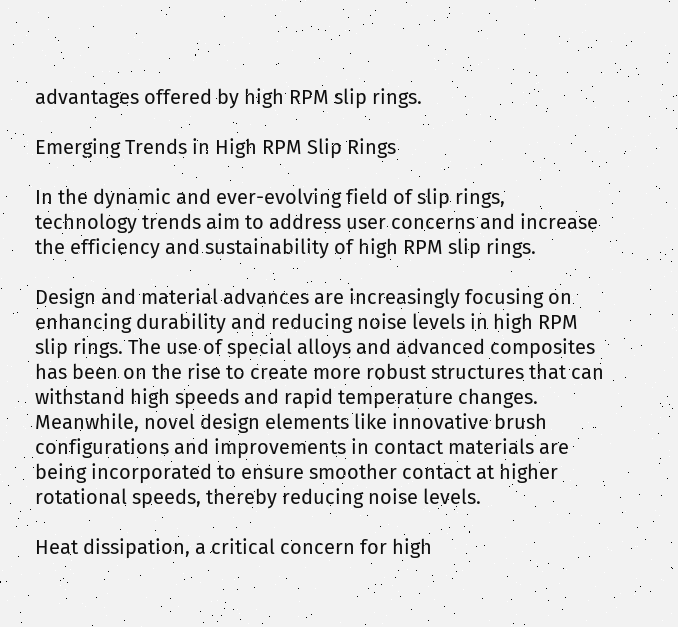advantages offered by high RPM slip rings.

Emerging Trends in High RPM Slip Rings

In the dynamic and ever-evolving field of slip rings, technology trends aim to address user concerns and increase the efficiency and sustainability of high RPM slip rings.

Design and material advances are increasingly focusing on enhancing durability and reducing noise levels in high RPM slip rings. The use of special alloys and advanced composites has been on the rise to create more robust structures that can withstand high speeds and rapid temperature changes. Meanwhile, novel design elements like innovative brush configurations and improvements in contact materials are being incorporated to ensure smoother contact at higher rotational speeds, thereby reducing noise levels.

Heat dissipation, a critical concern for high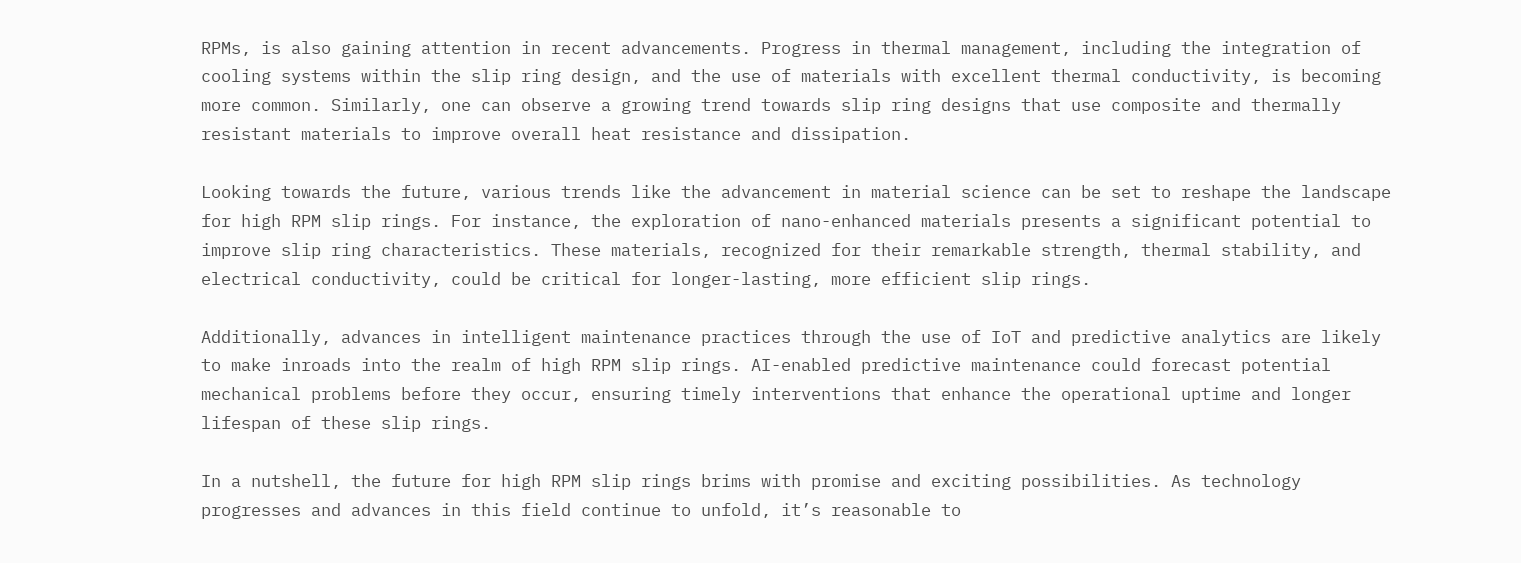RPMs, is also gaining attention in recent advancements. Progress in thermal management, including the integration of cooling systems within the slip ring design, and the use of materials with excellent thermal conductivity, is becoming more common. Similarly, one can observe a growing trend towards slip ring designs that use composite and thermally resistant materials to improve overall heat resistance and dissipation.

Looking towards the future, various trends like the advancement in material science can be set to reshape the landscape for high RPM slip rings. For instance, the exploration of nano-enhanced materials presents a significant potential to improve slip ring characteristics. These materials, recognized for their remarkable strength, thermal stability, and electrical conductivity, could be critical for longer-lasting, more efficient slip rings.

Additionally, advances in intelligent maintenance practices through the use of IoT and predictive analytics are likely to make inroads into the realm of high RPM slip rings. AI-enabled predictive maintenance could forecast potential mechanical problems before they occur, ensuring timely interventions that enhance the operational uptime and longer lifespan of these slip rings.

In a nutshell, the future for high RPM slip rings brims with promise and exciting possibilities. As technology progresses and advances in this field continue to unfold, it’s reasonable to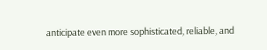anticipate even more sophisticated, reliable, and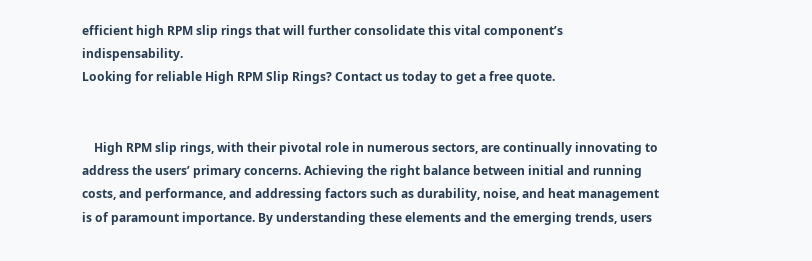efficient high RPM slip rings that will further consolidate this vital component’s indispensability.
Looking for reliable High RPM Slip Rings? Contact us today to get a free quote.


    High RPM slip rings, with their pivotal role in numerous sectors, are continually innovating to address the users’ primary concerns. Achieving the right balance between initial and running costs, and performance, and addressing factors such as durability, noise, and heat management is of paramount importance. By understanding these elements and the emerging trends, users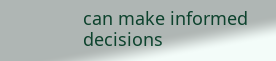can make informed decisions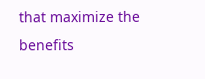that maximize the benefits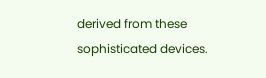derived from these sophisticated devices.